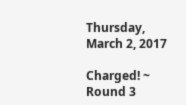Thursday, March 2, 2017

Charged! ~ Round 3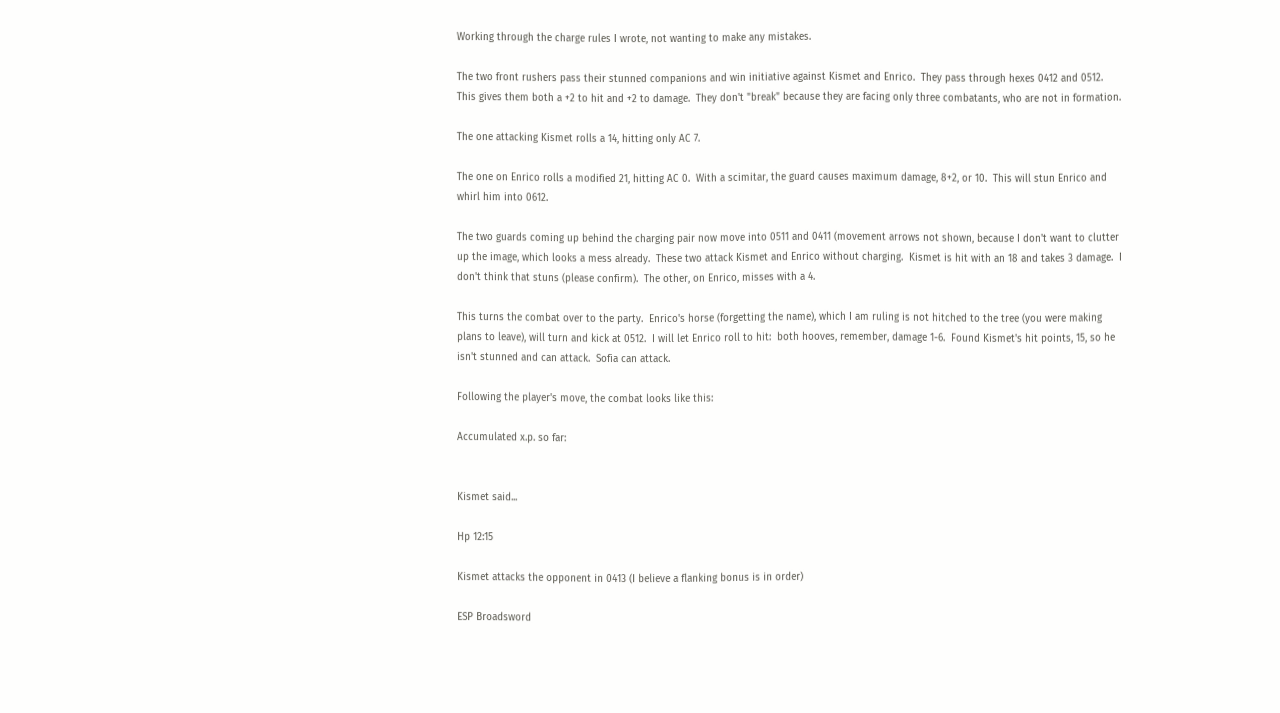Working through the charge rules I wrote, not wanting to make any mistakes.

The two front rushers pass their stunned companions and win initiative against Kismet and Enrico.  They pass through hexes 0412 and 0512.  This gives them both a +2 to hit and +2 to damage.  They don't "break" because they are facing only three combatants, who are not in formation.

The one attacking Kismet rolls a 14, hitting only AC 7.

The one on Enrico rolls a modified 21, hitting AC 0.  With a scimitar, the guard causes maximum damage, 8+2, or 10.  This will stun Enrico and whirl him into 0612.

The two guards coming up behind the charging pair now move into 0511 and 0411 (movement arrows not shown, because I don't want to clutter up the image, which looks a mess already.  These two attack Kismet and Enrico without charging.  Kismet is hit with an 18 and takes 3 damage.  I don't think that stuns (please confirm).  The other, on Enrico, misses with a 4.

This turns the combat over to the party.  Enrico's horse (forgetting the name), which I am ruling is not hitched to the tree (you were making plans to leave), will turn and kick at 0512.  I will let Enrico roll to hit:  both hooves, remember, damage 1-6.  Found Kismet's hit points, 15, so he isn't stunned and can attack.  Sofia can attack.

Following the player's move, the combat looks like this:

Accumulated x.p. so far:


Kismet said...

Hp 12:15

Kismet attacks the opponent in 0413 (I believe a flanking bonus is in order)

ESP Broadsword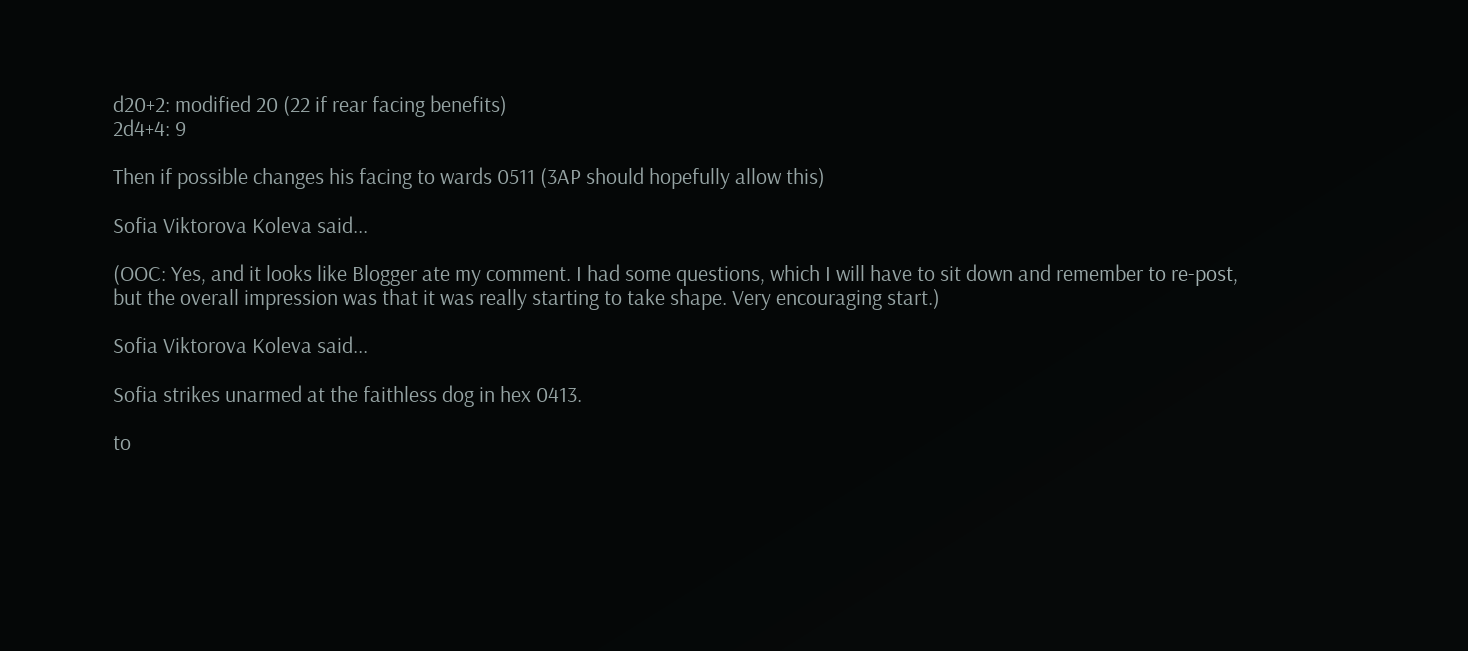d20+2: modified 20 (22 if rear facing benefits)
2d4+4: 9

Then if possible changes his facing to wards 0511 (3AP should hopefully allow this)

Sofia Viktorova Koleva said...

(OOC: Yes, and it looks like Blogger ate my comment. I had some questions, which I will have to sit down and remember to re-post, but the overall impression was that it was really starting to take shape. Very encouraging start.)

Sofia Viktorova Koleva said...

Sofia strikes unarmed at the faithless dog in hex 0413.

to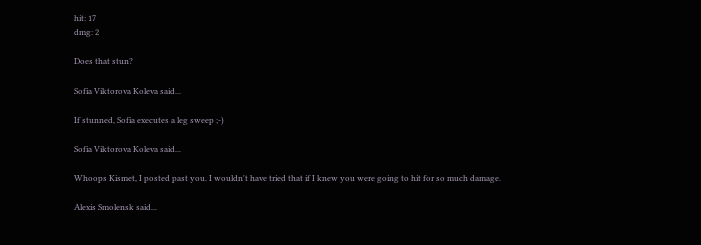hit: 17
dmg: 2

Does that stun?

Sofia Viktorova Koleva said...

If stunned, Sofia executes a leg sweep ;-)

Sofia Viktorova Koleva said...

Whoops Kismet, I posted past you. I wouldn't have tried that if I knew you were going to hit for so much damage.

Alexis Smolensk said...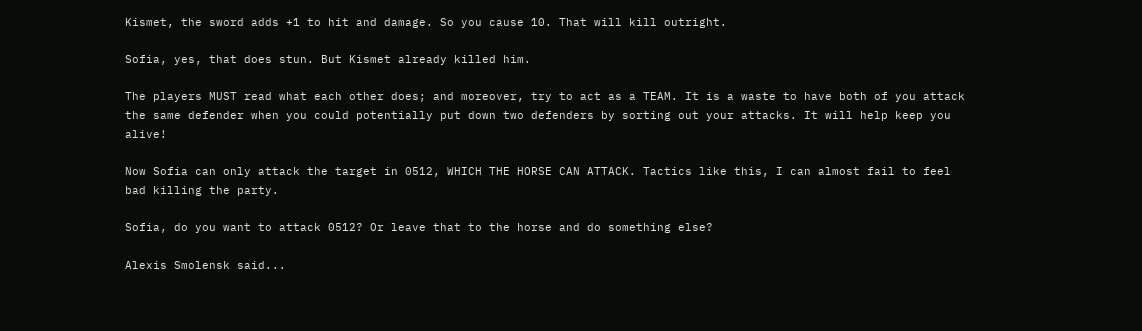Kismet, the sword adds +1 to hit and damage. So you cause 10. That will kill outright.

Sofia, yes, that does stun. But Kismet already killed him.

The players MUST read what each other does; and moreover, try to act as a TEAM. It is a waste to have both of you attack the same defender when you could potentially put down two defenders by sorting out your attacks. It will help keep you alive!

Now Sofia can only attack the target in 0512, WHICH THE HORSE CAN ATTACK. Tactics like this, I can almost fail to feel bad killing the party.

Sofia, do you want to attack 0512? Or leave that to the horse and do something else?

Alexis Smolensk said...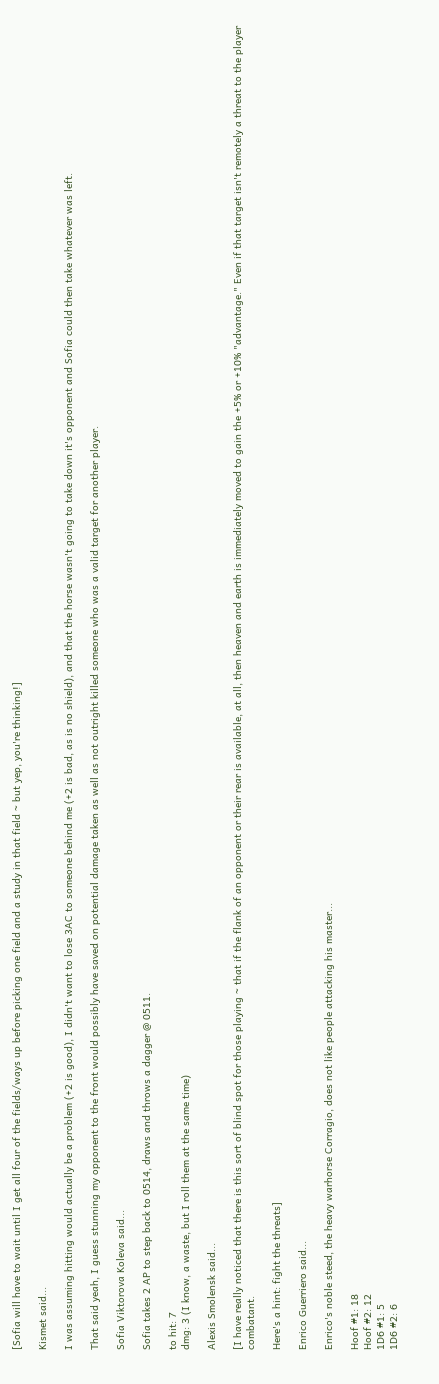[Sofia will have to wait until I get all four of the fields/ways up before picking one field and a study in that field ~ but yep, you're thinking!]

Kismet said...

I was assuming hitting would actually be a problem (+2 is good), I didn't want to lose 3AC to someone behind me (+2 is bad, as is no shield), and that the horse wasn't going to take down it's opponent and Sofia could then take whatever was left.

That said yeah, I guess stunning my opponent to the front would possibly have saved on potential damage taken as well as not outright killed someone who was a valid target for another player.

Sofia Viktorova Koleva said...

Sofia takes 2 AP to step back to 0514, draws and throws a dagger @ 0511.

to hit: 7
dmg: 3 (I know, a waste, but I roll them at the same time)

Alexis Smolensk said...

[I have really noticed that there is this sort of blind spot for those playing ~ that if the flank of an opponent or their rear is available, at all, then heaven and earth is immediately moved to gain the +5% or +10% "advantage." Even if that target isn't remotely a threat to the player combatant.

Here's a hint: fight the threats]

Enrico Guerriero said...

Enrico's noble steed, the heavy warhorse Corragio, does not like people attacking his master...

Hoof #1: 18
Hoof #2: 12
1D6 #1: 5
1D6 #2: 6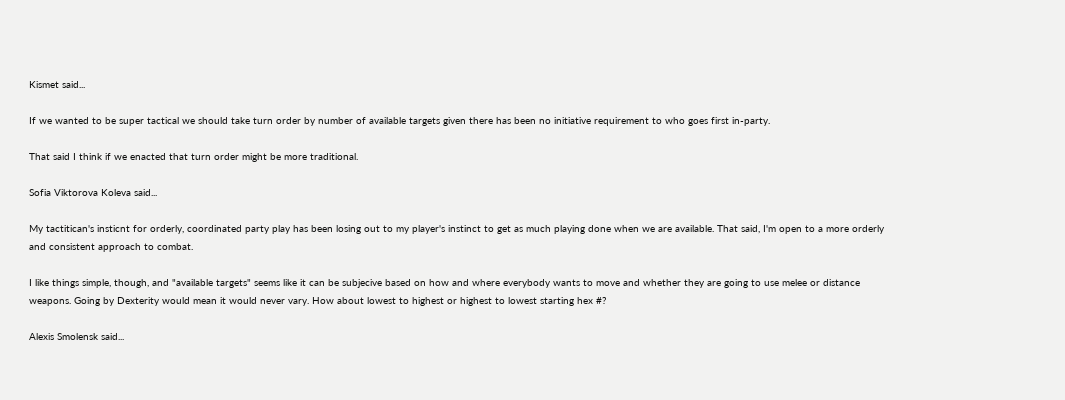Kismet said...

If we wanted to be super tactical we should take turn order by number of available targets given there has been no initiative requirement to who goes first in-party.

That said I think if we enacted that turn order might be more traditional.

Sofia Viktorova Koleva said...

My tactitican's insticnt for orderly, coordinated party play has been losing out to my player's instinct to get as much playing done when we are available. That said, I'm open to a more orderly and consistent approach to combat.

I like things simple, though, and "available targets" seems like it can be subjecive based on how and where everybody wants to move and whether they are going to use melee or distance weapons. Going by Dexterity would mean it would never vary. How about lowest to highest or highest to lowest starting hex #?

Alexis Smolensk said...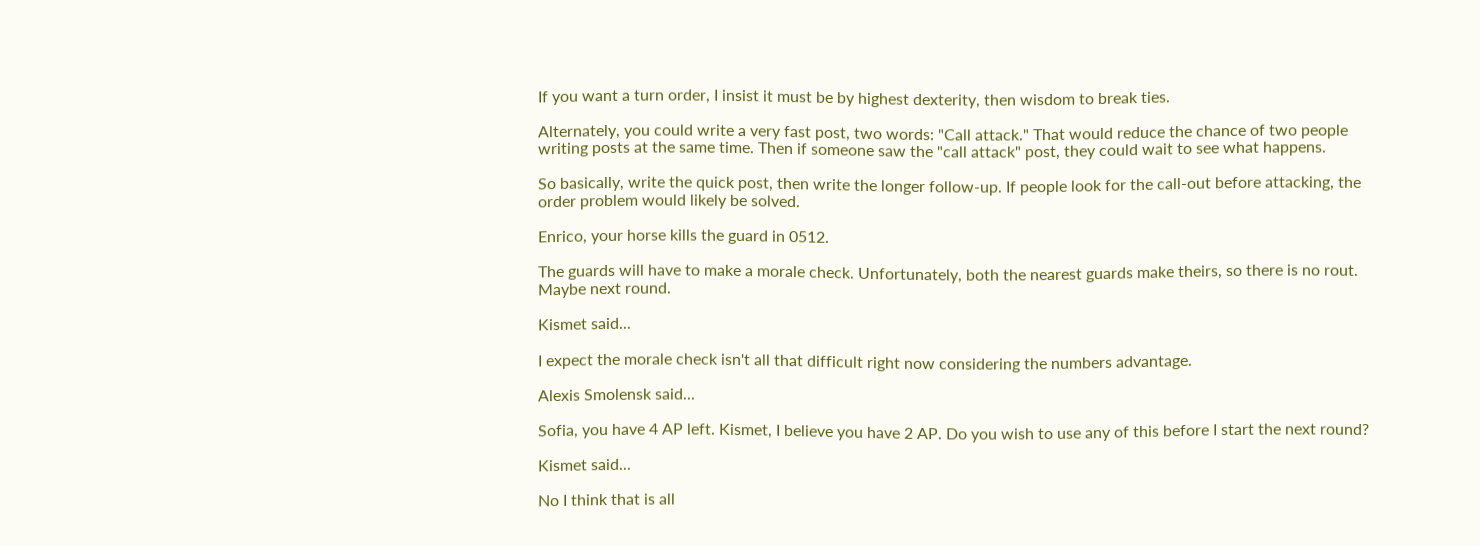If you want a turn order, I insist it must be by highest dexterity, then wisdom to break ties.

Alternately, you could write a very fast post, two words: "Call attack." That would reduce the chance of two people writing posts at the same time. Then if someone saw the "call attack" post, they could wait to see what happens.

So basically, write the quick post, then write the longer follow-up. If people look for the call-out before attacking, the order problem would likely be solved.

Enrico, your horse kills the guard in 0512.

The guards will have to make a morale check. Unfortunately, both the nearest guards make theirs, so there is no rout. Maybe next round.

Kismet said...

I expect the morale check isn't all that difficult right now considering the numbers advantage.

Alexis Smolensk said...

Sofia, you have 4 AP left. Kismet, I believe you have 2 AP. Do you wish to use any of this before I start the next round?

Kismet said...

No I think that is all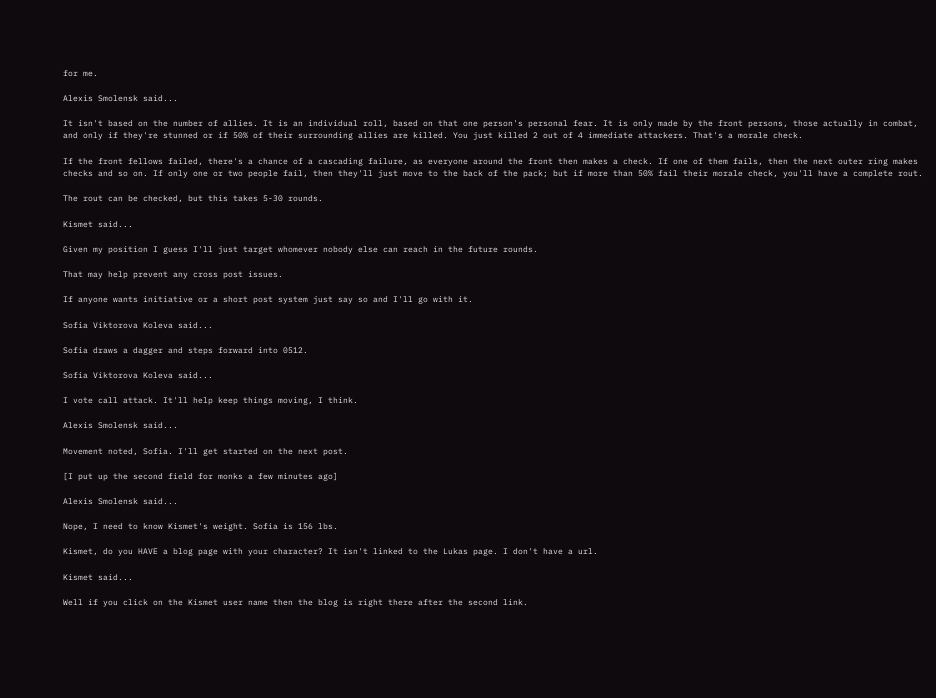for me.

Alexis Smolensk said...

It isn't based on the number of allies. It is an individual roll, based on that one person's personal fear. It is only made by the front persons, those actually in combat, and only if they're stunned or if 50% of their surrounding allies are killed. You just killed 2 out of 4 immediate attackers. That's a morale check.

If the front fellows failed, there's a chance of a cascading failure, as everyone around the front then makes a check. If one of them fails, then the next outer ring makes checks and so on. If only one or two people fail, then they'll just move to the back of the pack; but if more than 50% fail their morale check, you'll have a complete rout.

The rout can be checked, but this takes 5-30 rounds.

Kismet said...

Given my position I guess I'll just target whomever nobody else can reach in the future rounds.

That may help prevent any cross post issues.

If anyone wants initiative or a short post system just say so and I'll go with it.

Sofia Viktorova Koleva said...

Sofia draws a dagger and steps forward into 0512.

Sofia Viktorova Koleva said...

I vote call attack. It'll help keep things moving, I think.

Alexis Smolensk said...

Movement noted, Sofia. I'll get started on the next post.

[I put up the second field for monks a few minutes ago]

Alexis Smolensk said...

Nope, I need to know Kismet's weight. Sofia is 156 lbs.

Kismet, do you HAVE a blog page with your character? It isn't linked to the Lukas page. I don't have a url.

Kismet said...

Well if you click on the Kismet user name then the blog is right there after the second link.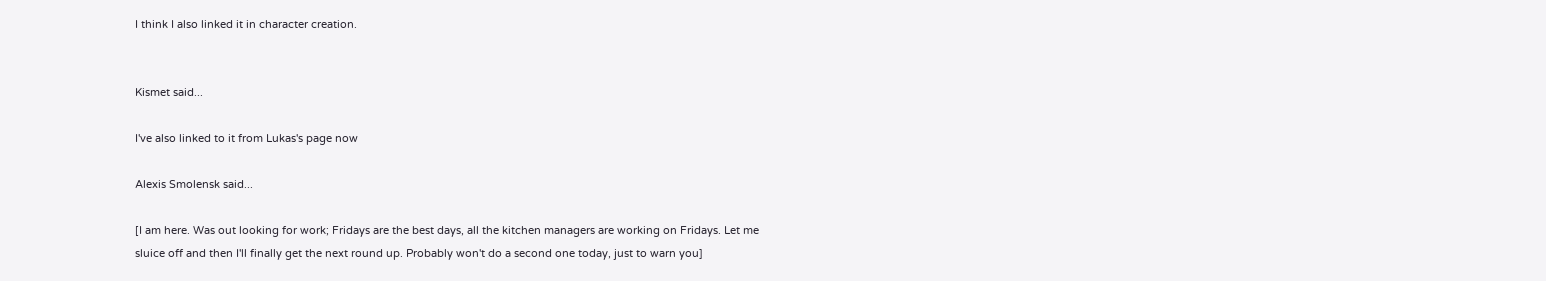I think I also linked it in character creation.


Kismet said...

I've also linked to it from Lukas's page now

Alexis Smolensk said...

[I am here. Was out looking for work; Fridays are the best days, all the kitchen managers are working on Fridays. Let me sluice off and then I'll finally get the next round up. Probably won't do a second one today, just to warn you]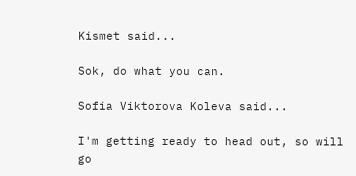Kismet said...

Sok, do what you can.

Sofia Viktorova Koleva said...

I'm getting ready to head out, so will go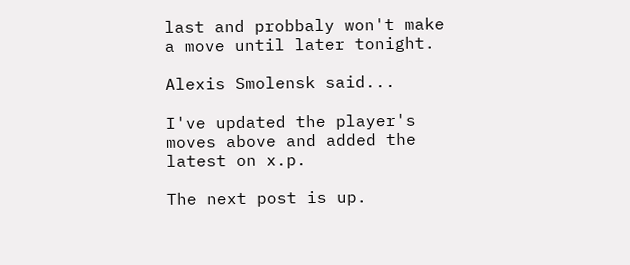last and probbaly won't make a move until later tonight.

Alexis Smolensk said...

I've updated the player's moves above and added the latest on x.p.

The next post is up.